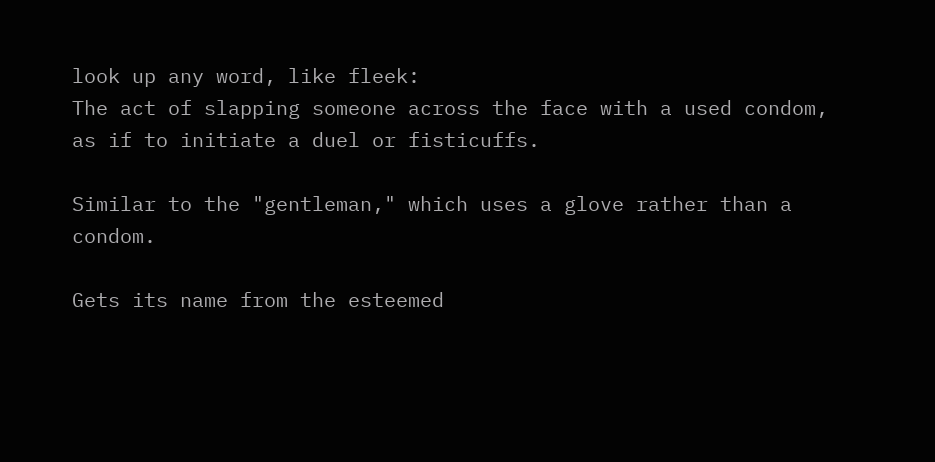look up any word, like fleek:
The act of slapping someone across the face with a used condom, as if to initiate a duel or fisticuffs.

Similar to the "gentleman," which uses a glove rather than a condom.

Gets its name from the esteemed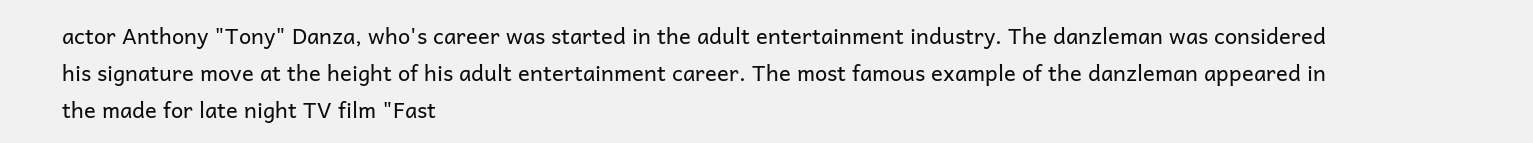actor Anthony "Tony" Danza, who's career was started in the adult entertainment industry. The danzleman was considered his signature move at the height of his adult entertainment career. The most famous example of the danzleman appeared in the made for late night TV film "Fast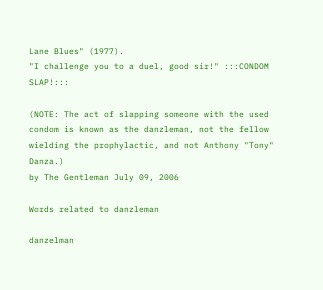Lane Blues" (1977).
"I challenge you to a duel, good sir!" :::CONDOM SLAP!:::

(NOTE: The act of slapping someone with the used condom is known as the danzleman, not the fellow wielding the prophylactic, and not Anthony "Tony" Danza.)
by The Gentleman July 09, 2006

Words related to danzleman

danzelman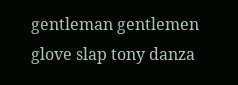gentleman gentlemen glove slap tony danza